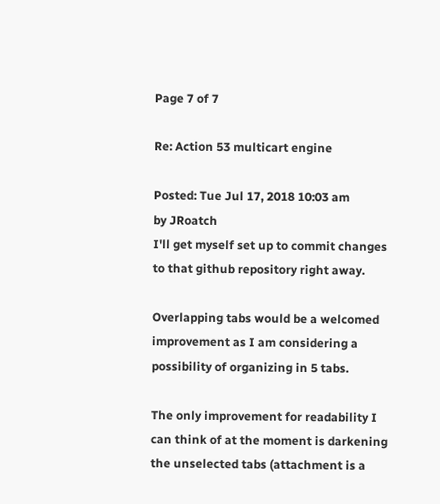Page 7 of 7

Re: Action 53 multicart engine

Posted: Tue Jul 17, 2018 10:03 am
by JRoatch
I'll get myself set up to commit changes to that github repository right away.

Overlapping tabs would be a welcomed improvement as I am considering a possibility of organizing in 5 tabs.

The only improvement for readability I can think of at the moment is darkening the unselected tabs (attachment is a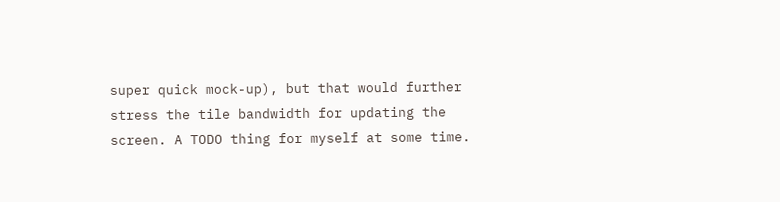super quick mock-up), but that would further stress the tile bandwidth for updating the screen. A TODO thing for myself at some time.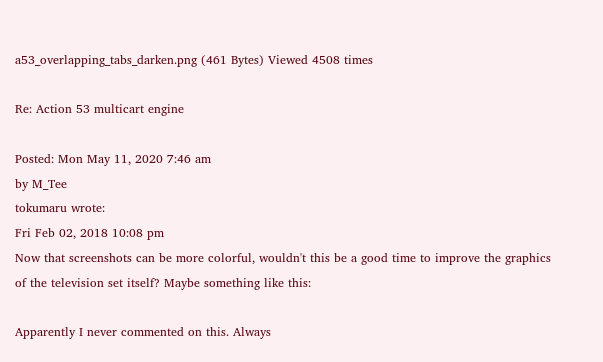a53_overlapping_tabs_darken.png (461 Bytes) Viewed 4508 times

Re: Action 53 multicart engine

Posted: Mon May 11, 2020 7:46 am
by M_Tee
tokumaru wrote:
Fri Feb 02, 2018 10:08 pm
Now that screenshots can be more colorful, wouldn't this be a good time to improve the graphics of the television set itself? Maybe something like this:

Apparently I never commented on this. Always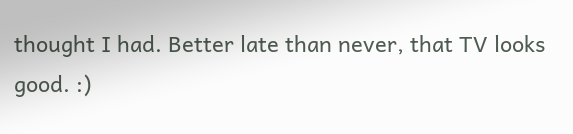thought I had. Better late than never, that TV looks good. :)